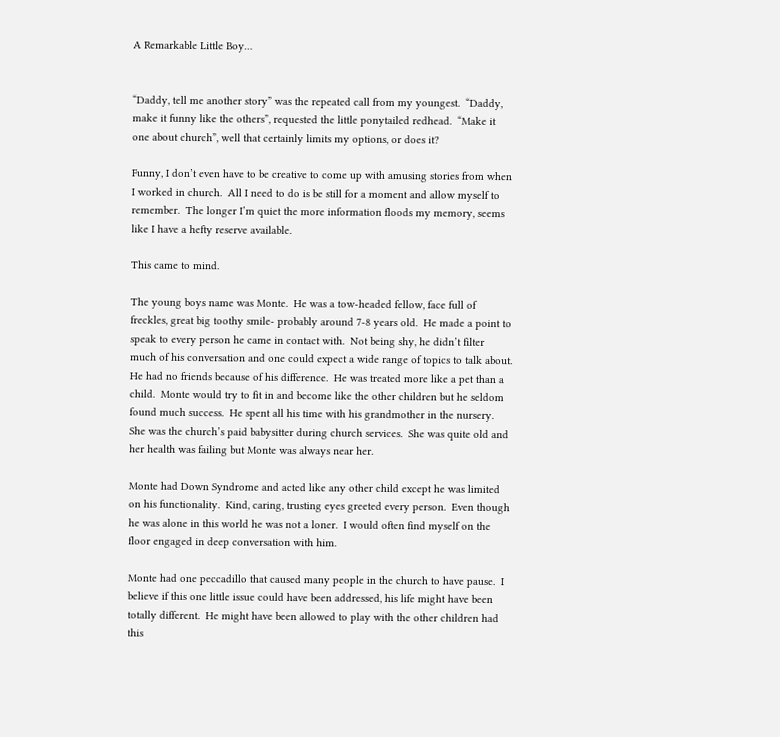A Remarkable Little Boy…


“Daddy, tell me another story” was the repeated call from my youngest.  “Daddy, make it funny like the others”, requested the little ponytailed redhead.  “Make it one about church”, well that certainly limits my options, or does it?

Funny, I don’t even have to be creative to come up with amusing stories from when I worked in church.  All I need to do is be still for a moment and allow myself to remember.  The longer I’m quiet the more information floods my memory, seems like I have a hefty reserve available.

This came to mind.

The young boys name was Monte.  He was a tow-headed fellow, face full of freckles, great big toothy smile- probably around 7-8 years old.  He made a point to speak to every person he came in contact with.  Not being shy, he didn’t filter much of his conversation and one could expect a wide range of topics to talk about.  He had no friends because of his difference.  He was treated more like a pet than a child.  Monte would try to fit in and become like the other children but he seldom found much success.  He spent all his time with his grandmother in the nursery.  She was the church’s paid babysitter during church services.  She was quite old and her health was failing but Monte was always near her.

Monte had Down Syndrome and acted like any other child except he was limited on his functionality.  Kind, caring, trusting eyes greeted every person.  Even though he was alone in this world he was not a loner.  I would often find myself on the floor engaged in deep conversation with him.

Monte had one peccadillo that caused many people in the church to have pause.  I believe if this one little issue could have been addressed, his life might have been totally different.  He might have been allowed to play with the other children had this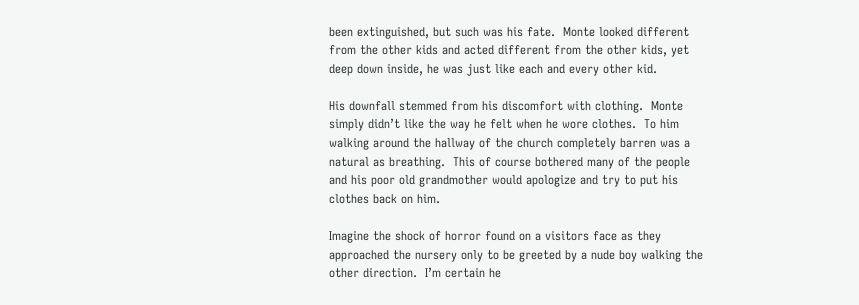been extinguished, but such was his fate.  Monte looked different from the other kids and acted different from the other kids, yet deep down inside, he was just like each and every other kid.

His downfall stemmed from his discomfort with clothing.  Monte simply didn’t like the way he felt when he wore clothes.  To him walking around the hallway of the church completely barren was a natural as breathing.  This of course bothered many of the people and his poor old grandmother would apologize and try to put his clothes back on him.

Imagine the shock of horror found on a visitors face as they approached the nursery only to be greeted by a nude boy walking the other direction.  I’m certain he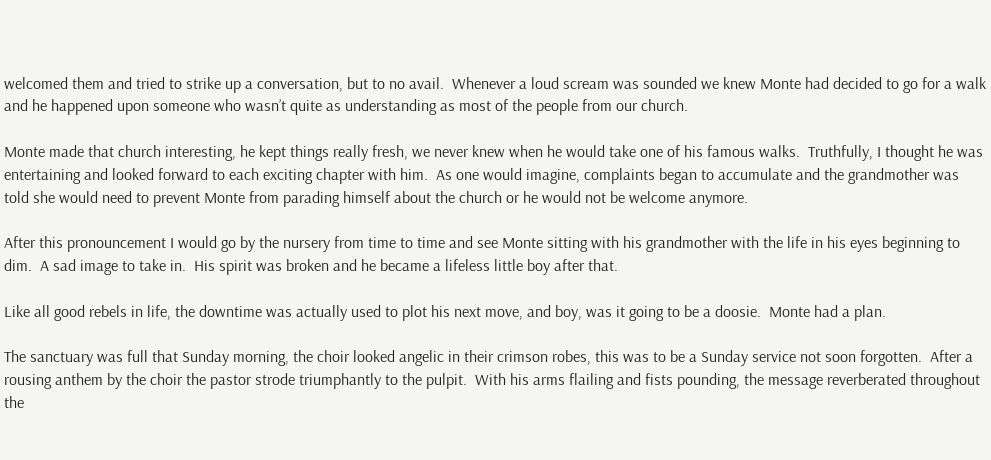welcomed them and tried to strike up a conversation, but to no avail.  Whenever a loud scream was sounded we knew Monte had decided to go for a walk and he happened upon someone who wasn’t quite as understanding as most of the people from our church.

Monte made that church interesting, he kept things really fresh, we never knew when he would take one of his famous walks.  Truthfully, I thought he was entertaining and looked forward to each exciting chapter with him.  As one would imagine, complaints began to accumulate and the grandmother was told she would need to prevent Monte from parading himself about the church or he would not be welcome anymore.

After this pronouncement I would go by the nursery from time to time and see Monte sitting with his grandmother with the life in his eyes beginning to dim.  A sad image to take in.  His spirit was broken and he became a lifeless little boy after that.

Like all good rebels in life, the downtime was actually used to plot his next move, and boy, was it going to be a doosie.  Monte had a plan.

The sanctuary was full that Sunday morning, the choir looked angelic in their crimson robes, this was to be a Sunday service not soon forgotten.  After a rousing anthem by the choir the pastor strode triumphantly to the pulpit.  With his arms flailing and fists pounding, the message reverberated throughout the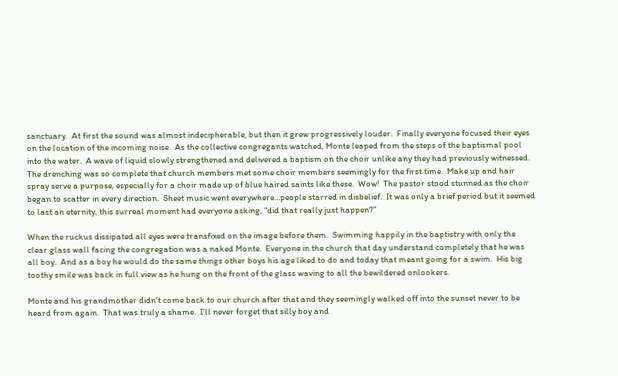sanctuary.  At first the sound was almost indecipherable, but then it grew progressively louder.  Finally everyone focused their eyes on the location of the incoming noise.  As the collective congregants watched, Monte leaped from the steps of the baptismal pool into the water.  A wave of liquid slowly strengthened and delivered a baptism on the choir unlike any they had previously witnessed.  The drenching was so complete that church members met some choir members seemingly for the first time.  Make up and hair spray serve a purpose, especially for a choir made up of blue haired saints like these.  Wow!  The pastor stood stunned as the choir began to scatter in every direction.  Sheet music went everywhere…people starred in disbelief.  It was only a brief period but it seemed to last an eternity, this surreal moment had everyone asking, “did that really just happen?”

When the ruckus dissipated all eyes were transfixed on the image before them.  Swimming happily in the baptistry with only the clear glass wall facing the congregation was a naked Monte.  Everyone in the church that day understand completely that he was all boy.  And as a boy he would do the same things other boys his age liked to do and today that meant going for a swim.  His big toothy smile was back in full view as he hung on the front of the glass waving to all the bewildered onlookers.

Monte and his grandmother didn’t come back to our church after that and they seemingly walked off into the sunset never to be heard from again.  That was truly a shame.  I’ll never forget that silly boy and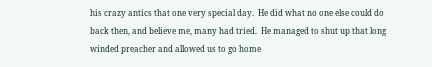his crazy antics that one very special day.  He did what no one else could do back then, and believe me, many had tried.  He managed to shut up that long winded preacher and allowed us to go home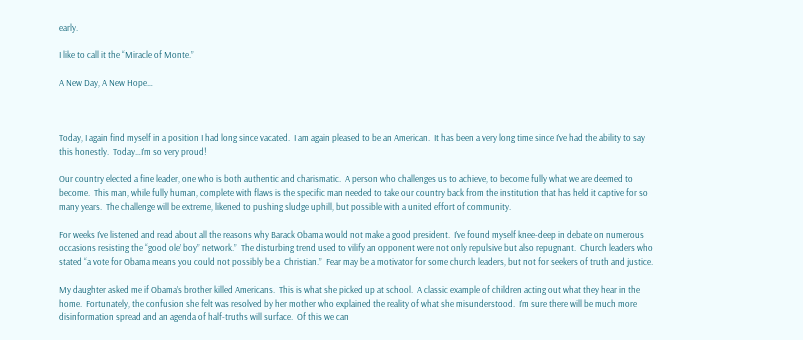early.

I like to call it the “Miracle of Monte.”

A New Day, A New Hope…



Today, I again find myself in a position I had long since vacated.  I am again pleased to be an American.  It has been a very long time since I’ve had the ability to say this honestly.  Today…I’m so very proud!

Our country elected a fine leader, one who is both authentic and charismatic.  A person who challenges us to achieve, to become fully what we are deemed to become.  This man, while fully human, complete with flaws is the specific man needed to take our country back from the institution that has held it captive for so many years.  The challenge will be extreme, likened to pushing sludge uphill, but possible with a united effort of community.

For weeks I’ve listened and read about all the reasons why Barack Obama would not make a good president.  I’ve found myself knee-deep in debate on numerous occasions resisting the “good ole’ boy” network.”  The disturbing trend used to vilify an opponent were not only repulsive but also repugnant.  Church leaders who stated “a vote for Obama means you could not possibly be a  Christian.”  Fear may be a motivator for some church leaders, but not for seekers of truth and justice.

My daughter asked me if Obama’s brother killed Americans.  This is what she picked up at school.  A classic example of children acting out what they hear in the home.  Fortunately, the confusion she felt was resolved by her mother who explained the reality of what she misunderstood.  I’m sure there will be much more disinformation spread and an agenda of half-truths will surface.  Of this we can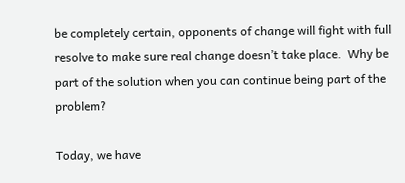be completely certain, opponents of change will fight with full resolve to make sure real change doesn’t take place.  Why be part of the solution when you can continue being part of the problem?

Today, we have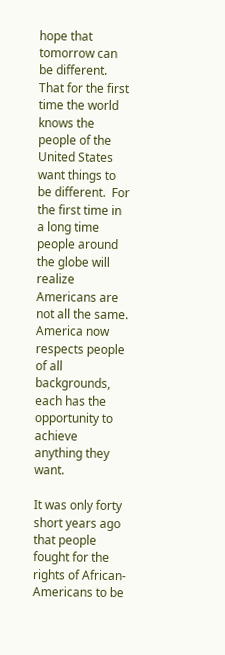hope that tomorrow can be different.  That for the first time the world knows the people of the United States want things to be different.  For the first time in a long time people around the globe will realize Americans are not all the same.  America now respects people of all backgrounds, each has the opportunity to achieve anything they want.

It was only forty short years ago that people fought for the rights of African-Americans to be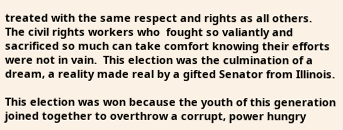treated with the same respect and rights as all others.  The civil rights workers who  fought so valiantly and sacrificed so much can take comfort knowing their efforts were not in vain.  This election was the culmination of a dream, a reality made real by a gifted Senator from Illinois.

This election was won because the youth of this generation joined together to overthrow a corrupt, power hungry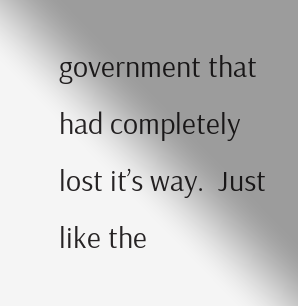government that had completely lost it’s way.  Just like the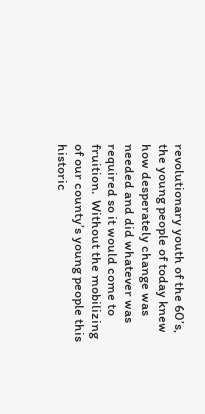revolutionary youth of the 60’s, the young people of today knew how desperately change was needed and did whatever was required so it would come to fruition.  Without the mobilizing of our county’s young people this historic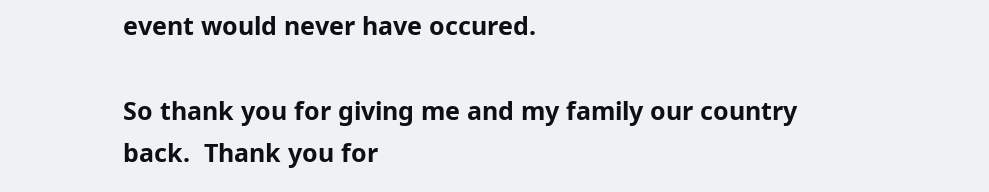event would never have occured.

So thank you for giving me and my family our country back.  Thank you for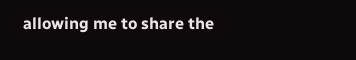allowing me to share the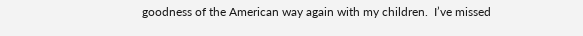goodness of the American way again with my children.  I’ve missed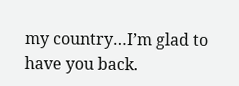my country…I’m glad to have you back.